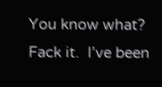You know what?  Fack it.  I’ve been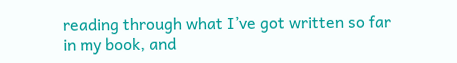reading through what I’ve got written so far in my book, and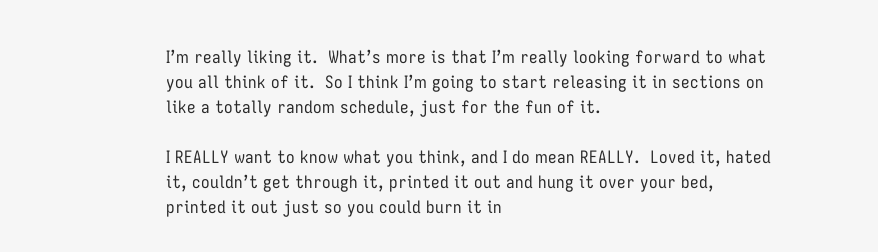I’m really liking it.  What’s more is that I’m really looking forward to what you all think of it.  So I think I’m going to start releasing it in sections on like a totally random schedule, just for the fun of it.

I REALLY want to know what you think, and I do mean REALLY.  Loved it, hated it, couldn’t get through it, printed it out and hung it over your bed, printed it out just so you could burn it in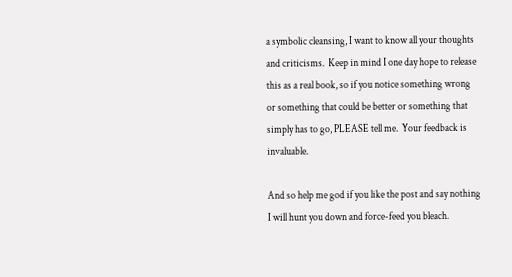a symbolic cleansing, I want to know all your thoughts and criticisms.  Keep in mind I one day hope to release this as a real book, so if you notice something wrong or something that could be better or something that simply has to go, PLEASE tell me.  Your feedback is invaluable.

And so help me god if you like the post and say nothing I will hunt you down and force-feed you bleach.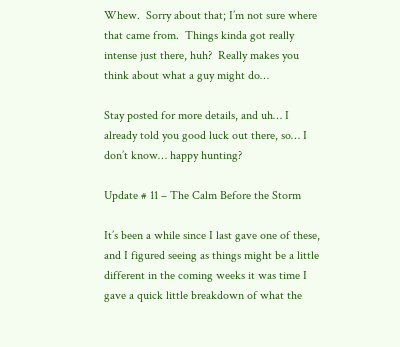Whew.  Sorry about that; I’m not sure where that came from.  Things kinda got really intense just there, huh?  Really makes you think about what a guy might do…

Stay posted for more details, and uh… I already told you good luck out there, so… I don’t know… happy hunting?

Update # 11 – The Calm Before the Storm

It’s been a while since I last gave one of these, and I figured seeing as things might be a little different in the coming weeks it was time I gave a quick little breakdown of what the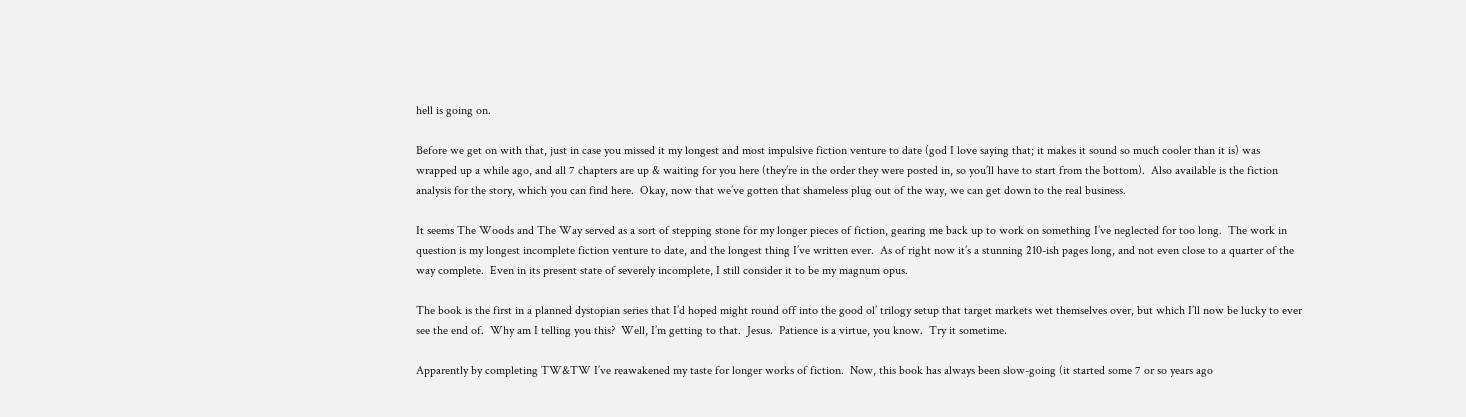hell is going on.

Before we get on with that, just in case you missed it my longest and most impulsive fiction venture to date (god I love saying that; it makes it sound so much cooler than it is) was wrapped up a while ago, and all 7 chapters are up & waiting for you here (they’re in the order they were posted in, so you’ll have to start from the bottom).  Also available is the fiction analysis for the story, which you can find here.  Okay, now that we’ve gotten that shameless plug out of the way, we can get down to the real business.

It seems The Woods and The Way served as a sort of stepping stone for my longer pieces of fiction, gearing me back up to work on something I’ve neglected for too long.  The work in question is my longest incomplete fiction venture to date, and the longest thing I’ve written ever.  As of right now it’s a stunning 210-ish pages long, and not even close to a quarter of the way complete.  Even in its present state of severely incomplete, I still consider it to be my magnum opus.

The book is the first in a planned dystopian series that I’d hoped might round off into the good ol’ trilogy setup that target markets wet themselves over, but which I’ll now be lucky to ever see the end of.  Why am I telling you this?  Well, I’m getting to that.  Jesus.  Patience is a virtue, you know.  Try it sometime.

Apparently by completing TW&TW I’ve reawakened my taste for longer works of fiction.  Now, this book has always been slow-going (it started some 7 or so years ago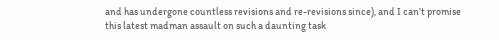and has undergone countless revisions and re-revisions since), and I can’t promise this latest madman assault on such a daunting task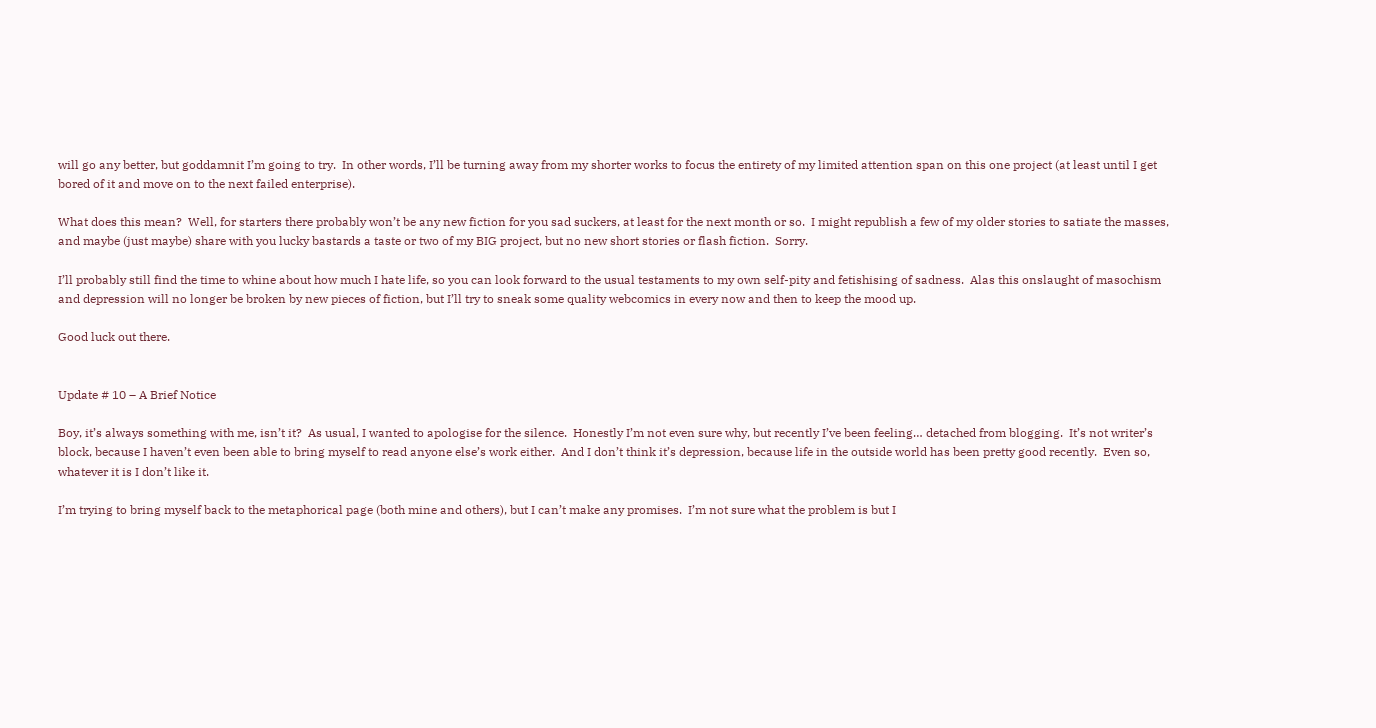will go any better, but goddamnit I’m going to try.  In other words, I’ll be turning away from my shorter works to focus the entirety of my limited attention span on this one project (at least until I get bored of it and move on to the next failed enterprise).

What does this mean?  Well, for starters there probably won’t be any new fiction for you sad suckers, at least for the next month or so.  I might republish a few of my older stories to satiate the masses, and maybe (just maybe) share with you lucky bastards a taste or two of my BIG project, but no new short stories or flash fiction.  Sorry.

I’ll probably still find the time to whine about how much I hate life, so you can look forward to the usual testaments to my own self-pity and fetishising of sadness.  Alas this onslaught of masochism and depression will no longer be broken by new pieces of fiction, but I’ll try to sneak some quality webcomics in every now and then to keep the mood up.

Good luck out there.


Update # 10 – A Brief Notice

Boy, it’s always something with me, isn’t it?  As usual, I wanted to apologise for the silence.  Honestly I’m not even sure why, but recently I’ve been feeling… detached from blogging.  It’s not writer’s block, because I haven’t even been able to bring myself to read anyone else’s work either.  And I don’t think it’s depression, because life in the outside world has been pretty good recently.  Even so, whatever it is I don’t like it.

I’m trying to bring myself back to the metaphorical page (both mine and others), but I can’t make any promises.  I’m not sure what the problem is but I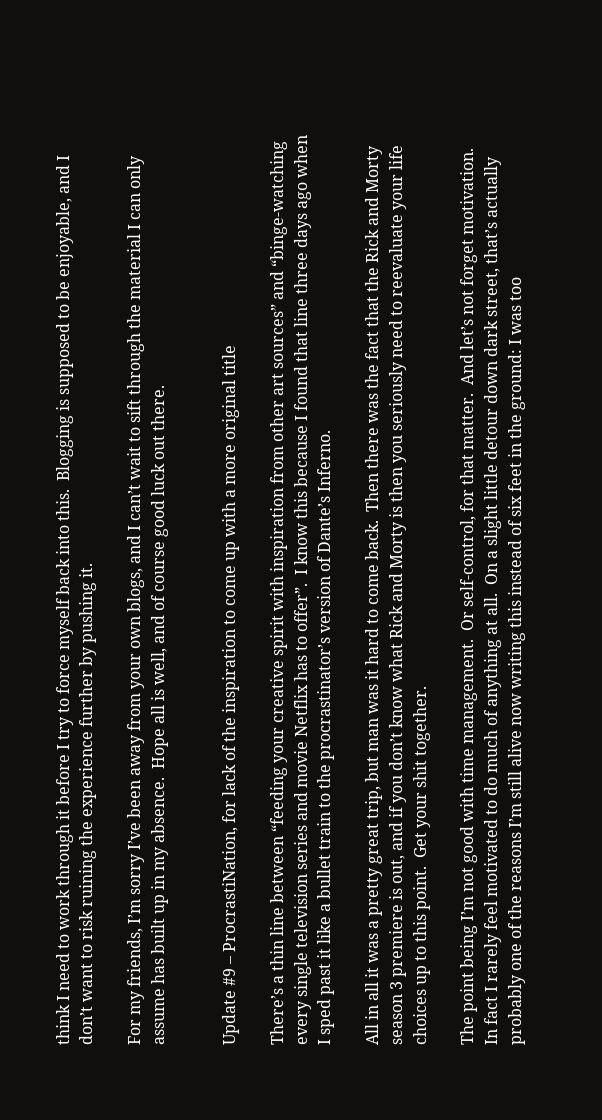think I need to work through it before I try to force myself back into this.  Blogging is supposed to be enjoyable, and I don’t want to risk ruining the experience further by pushing it.

For my friends, I’m sorry I’ve been away from your own blogs, and I can’t wait to sift through the material I can only assume has built up in my absence.  Hope all is well, and of course good luck out there.


Update #9 – ProcrastiNation, for lack of the inspiration to come up with a more original title

There’s a thin line between “feeding your creative spirit with inspiration from other art sources” and “binge-watching every single television series and movie Netflix has to offer”.  I know this because I found that line three days ago when I sped past it like a bullet train to the procrastinator’s version of Dante’s Inferno.

All in all it was a pretty great trip, but man was it hard to come back.  Then there was the fact that the Rick and Morty season 3 premiere is out, and if you don’t know what Rick and Morty is then you seriously need to reevaluate your life choices up to this point.  Get your shit together.

The point being I’m not good with time management.  Or self-control, for that matter.  And let’s not forget motivation.  In fact I rarely feel motivated to do much of anything at all.  On a slight little detour down dark street, that’s actually probably one of the reasons I’m still alive now writing this instead of six feet in the ground: I was too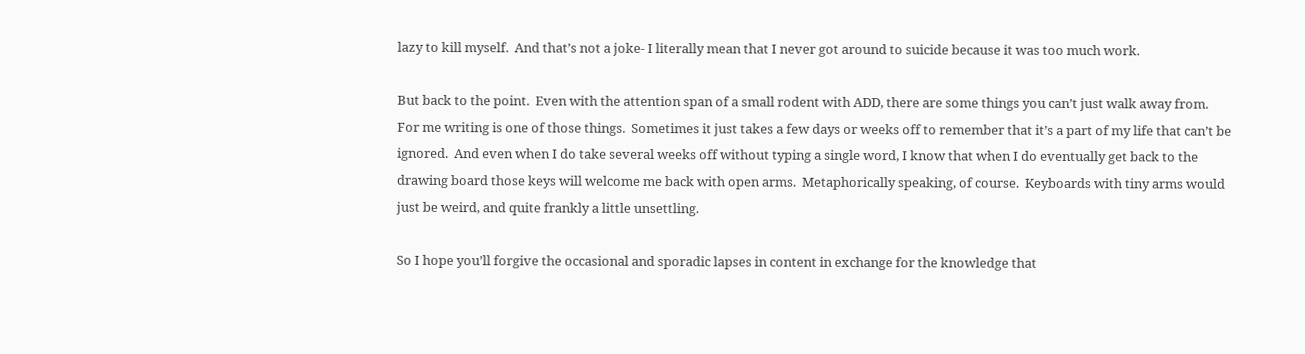lazy to kill myself.  And that’s not a joke- I literally mean that I never got around to suicide because it was too much work.

But back to the point.  Even with the attention span of a small rodent with ADD, there are some things you can’t just walk away from.  For me writing is one of those things.  Sometimes it just takes a few days or weeks off to remember that it’s a part of my life that can’t be ignored.  And even when I do take several weeks off without typing a single word, I know that when I do eventually get back to the drawing board those keys will welcome me back with open arms.  Metaphorically speaking, of course.  Keyboards with tiny arms would just be weird, and quite frankly a little unsettling.

So I hope you’ll forgive the occasional and sporadic lapses in content in exchange for the knowledge that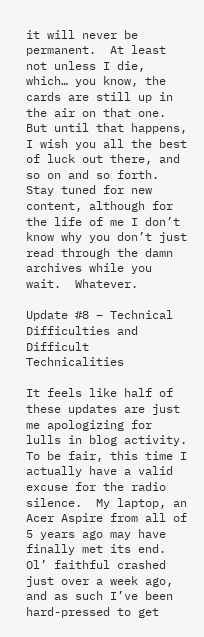it will never be permanent.  At least not unless I die, which… you know, the cards are still up in the air on that one.  But until that happens, I wish you all the best of luck out there, and so on and so forth.  Stay tuned for new content, although for the life of me I don’t know why you don’t just read through the damn archives while you wait.  Whatever.

Update #8 – Technical Difficulties and Difficult Technicalities

It feels like half of these updates are just me apologizing for lulls in blog activity.  To be fair, this time I actually have a valid excuse for the radio silence.  My laptop, an Acer Aspire from all of 5 years ago may have finally met its end.  Ol’ faithful crashed just over a week ago, and as such I’ve been hard-pressed to get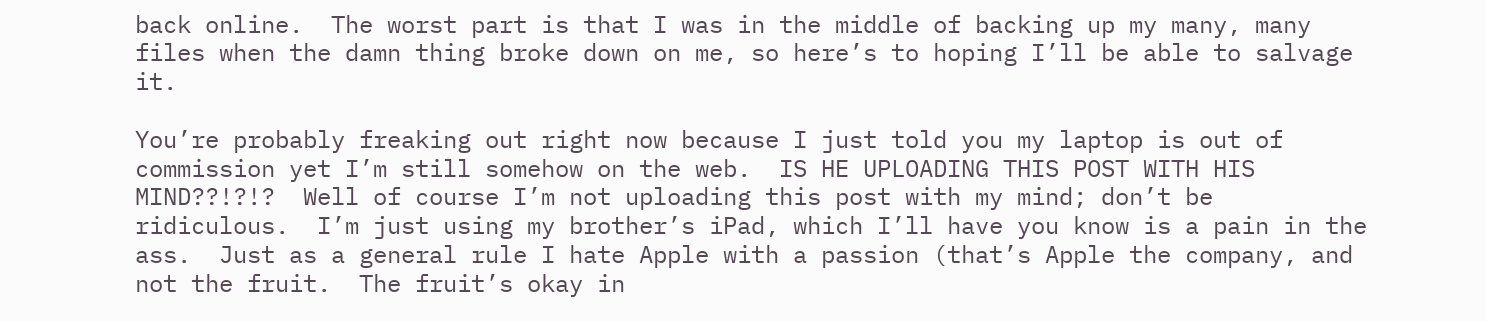back online.  The worst part is that I was in the middle of backing up my many, many files when the damn thing broke down on me, so here’s to hoping I’ll be able to salvage it.

You’re probably freaking out right now because I just told you my laptop is out of commission yet I’m still somehow on the web.  IS HE UPLOADING THIS POST WITH HIS MIND??!?!?  Well of course I’m not uploading this post with my mind; don’t be ridiculous.  I’m just using my brother’s iPad, which I’ll have you know is a pain in the ass.  Just as a general rule I hate Apple with a passion (that’s Apple the company, and not the fruit.  The fruit’s okay in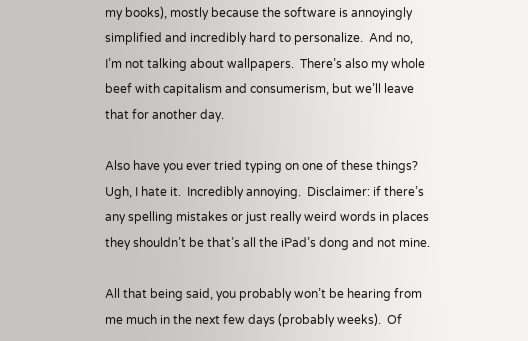my books), mostly because the software is annoyingly simplified and incredibly hard to personalize.  And no, I’m not talking about wallpapers.  There’s also my whole beef with capitalism and consumerism, but we’ll leave that for another day.

Also have you ever tried typing on one of these things?  Ugh, I hate it.  Incredibly annoying.  Disclaimer: if there’s any spelling mistakes or just really weird words in places they shouldn’t be that’s all the iPad’s dong and not mine.

All that being said, you probably won’t be hearing from me much in the next few days (probably weeks).  Of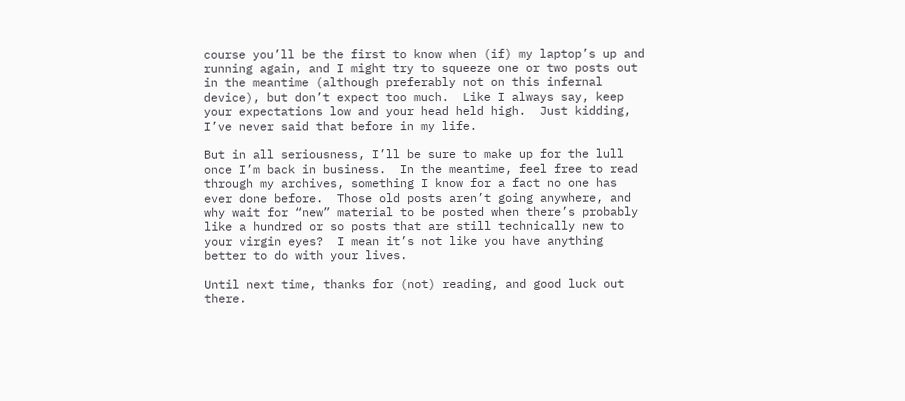course you’ll be the first to know when (if) my laptop’s up and running again, and I might try to squeeze one or two posts out in the meantime (although preferably not on this infernal device), but don’t expect too much.  Like I always say, keep your expectations low and your head held high.  Just kidding, I’ve never said that before in my life.

But in all seriousness, I’ll be sure to make up for the lull once I’m back in business.  In the meantime, feel free to read through my archives, something I know for a fact no one has ever done before.  Those old posts aren’t going anywhere, and why wait for “new” material to be posted when there’s probably like a hundred or so posts that are still technically new to your virgin eyes?  I mean it’s not like you have anything better to do with your lives.

Until next time, thanks for (not) reading, and good luck out there.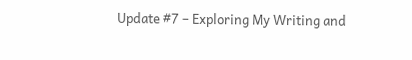Update #7 – Exploring My Writing and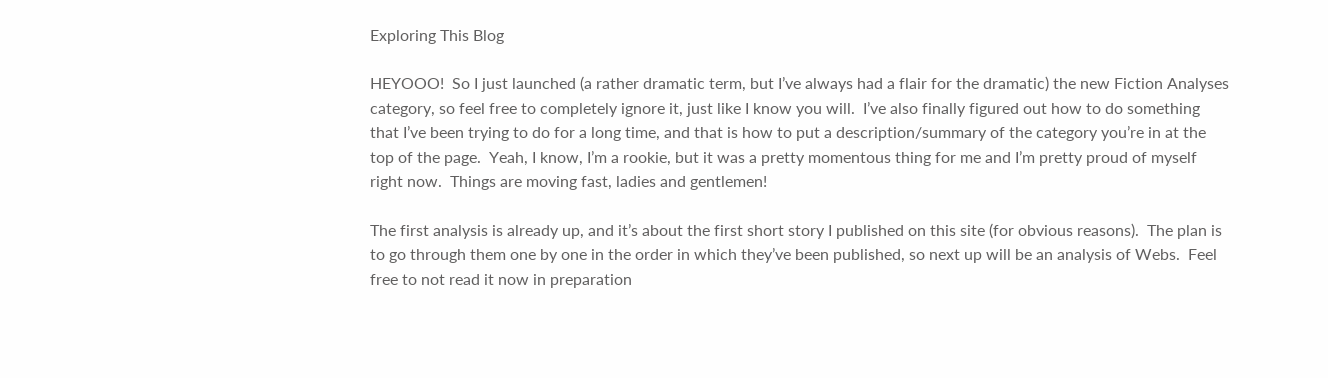Exploring This Blog

HEYOOO!  So I just launched (a rather dramatic term, but I’ve always had a flair for the dramatic) the new Fiction Analyses category, so feel free to completely ignore it, just like I know you will.  I’ve also finally figured out how to do something that I’ve been trying to do for a long time, and that is how to put a description/summary of the category you’re in at the top of the page.  Yeah, I know, I’m a rookie, but it was a pretty momentous thing for me and I’m pretty proud of myself right now.  Things are moving fast, ladies and gentlemen!

The first analysis is already up, and it’s about the first short story I published on this site (for obvious reasons).  The plan is to go through them one by one in the order in which they’ve been published, so next up will be an analysis of Webs.  Feel free to not read it now in preparation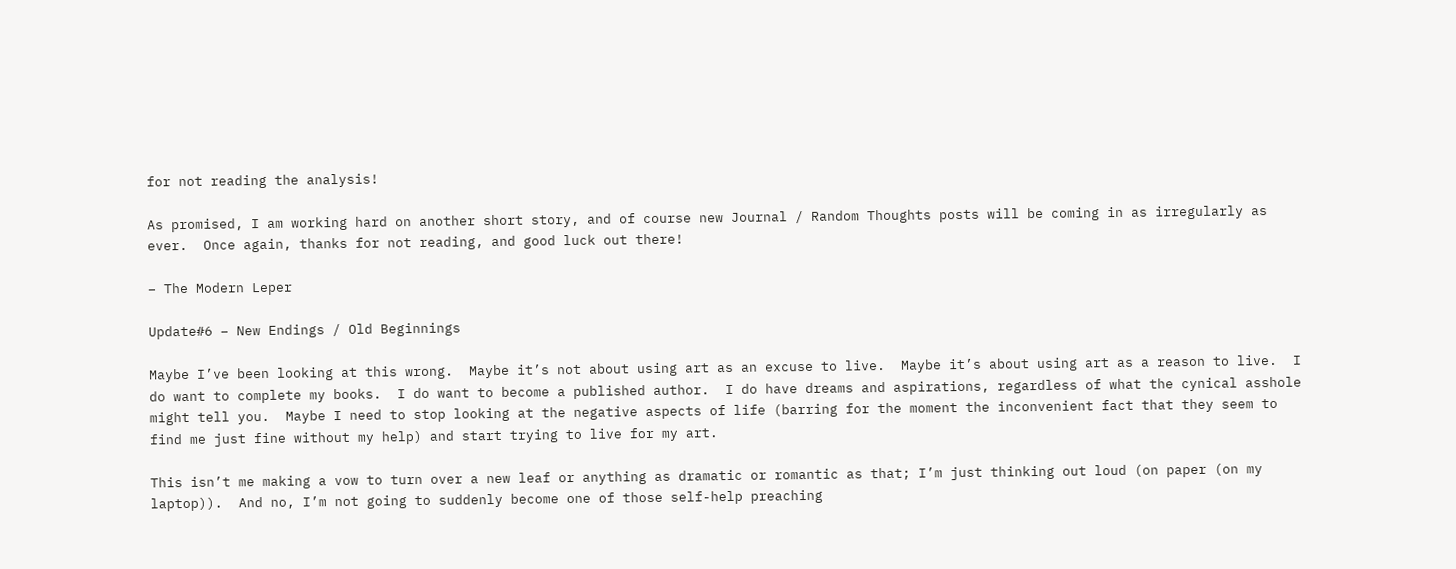for not reading the analysis!

As promised, I am working hard on another short story, and of course new Journal / Random Thoughts posts will be coming in as irregularly as ever.  Once again, thanks for not reading, and good luck out there!

– The Modern Leper

Update#6 – New Endings / Old Beginnings

Maybe I’ve been looking at this wrong.  Maybe it’s not about using art as an excuse to live.  Maybe it’s about using art as a reason to live.  I do want to complete my books.  I do want to become a published author.  I do have dreams and aspirations, regardless of what the cynical asshole might tell you.  Maybe I need to stop looking at the negative aspects of life (barring for the moment the inconvenient fact that they seem to find me just fine without my help) and start trying to live for my art.

This isn’t me making a vow to turn over a new leaf or anything as dramatic or romantic as that; I’m just thinking out loud (on paper (on my laptop)).  And no, I’m not going to suddenly become one of those self-help preaching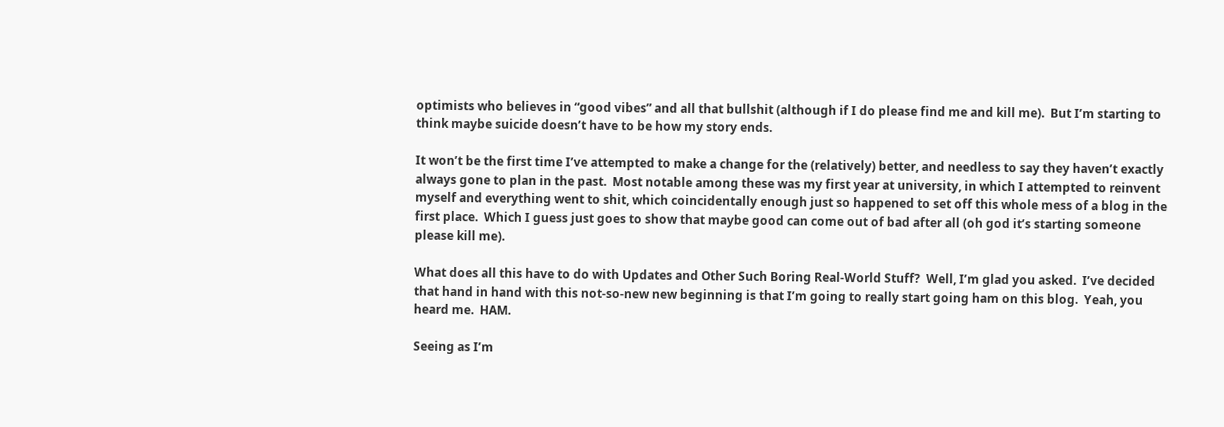optimists who believes in “good vibes” and all that bullshit (although if I do please find me and kill me).  But I’m starting to think maybe suicide doesn’t have to be how my story ends.

It won’t be the first time I’ve attempted to make a change for the (relatively) better, and needless to say they haven’t exactly always gone to plan in the past.  Most notable among these was my first year at university, in which I attempted to reinvent myself and everything went to shit, which coincidentally enough just so happened to set off this whole mess of a blog in the first place.  Which I guess just goes to show that maybe good can come out of bad after all (oh god it’s starting someone please kill me).

What does all this have to do with Updates and Other Such Boring Real-World Stuff?  Well, I’m glad you asked.  I’ve decided that hand in hand with this not-so-new new beginning is that I’m going to really start going ham on this blog.  Yeah, you heard me.  HAM.

Seeing as I’m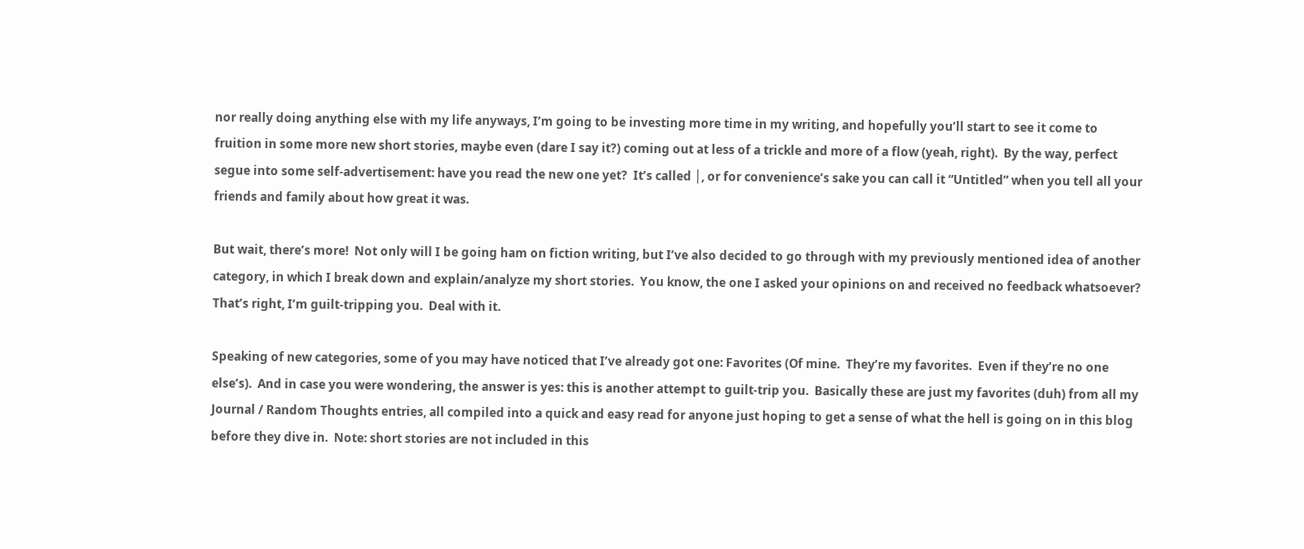nor really doing anything else with my life anyways, I’m going to be investing more time in my writing, and hopefully you’ll start to see it come to fruition in some more new short stories, maybe even (dare I say it?) coming out at less of a trickle and more of a flow (yeah, right).  By the way, perfect segue into some self-advertisement: have you read the new one yet?  It’s called │, or for convenience’s sake you can call it “Untitled” when you tell all your friends and family about how great it was.

But wait, there’s more!  Not only will I be going ham on fiction writing, but I’ve also decided to go through with my previously mentioned idea of another category, in which I break down and explain/analyze my short stories.  You know, the one I asked your opinions on and received no feedback whatsoever?  That’s right, I’m guilt-tripping you.  Deal with it.

Speaking of new categories, some of you may have noticed that I’ve already got one: Favorites (Of mine.  They’re my favorites.  Even if they’re no one else’s).  And in case you were wondering, the answer is yes: this is another attempt to guilt-trip you.  Basically these are just my favorites (duh) from all my Journal / Random Thoughts entries, all compiled into a quick and easy read for anyone just hoping to get a sense of what the hell is going on in this blog before they dive in.  Note: short stories are not included in this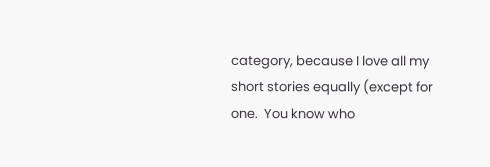category, because I love all my short stories equally (except for one.  You know who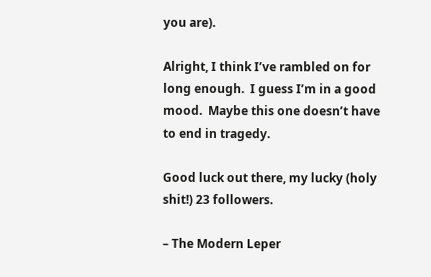you are).

Alright, I think I’ve rambled on for long enough.  I guess I’m in a good mood.  Maybe this one doesn’t have to end in tragedy.

Good luck out there, my lucky (holy shit!) 23 followers.

– The Modern Leper